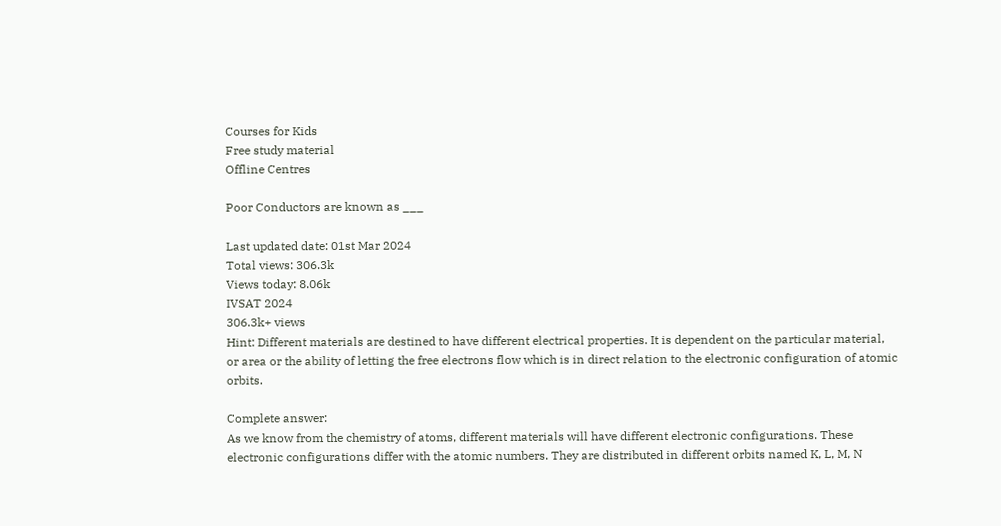Courses for Kids
Free study material
Offline Centres

Poor Conductors are known as ___

Last updated date: 01st Mar 2024
Total views: 306.3k
Views today: 8.06k
IVSAT 2024
306.3k+ views
Hint: Different materials are destined to have different electrical properties. It is dependent on the particular material, or area or the ability of letting the free electrons flow which is in direct relation to the electronic configuration of atomic orbits.

Complete answer:
As we know from the chemistry of atoms, different materials will have different electronic configurations. These electronic configurations differ with the atomic numbers. They are distributed in different orbits named K, L, M, N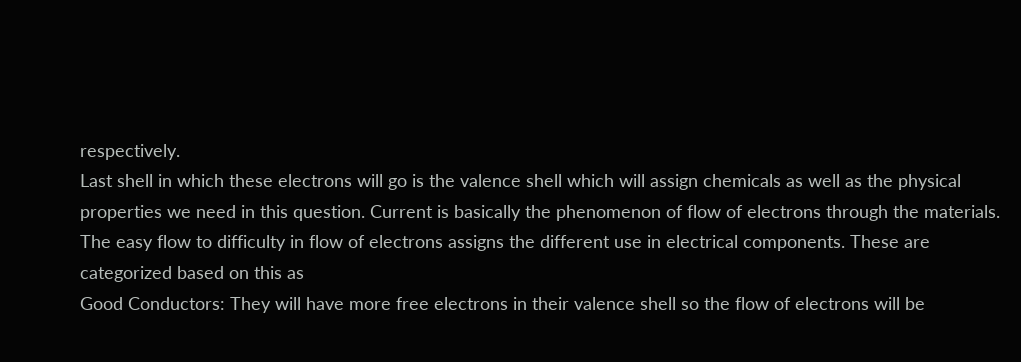respectively.
Last shell in which these electrons will go is the valence shell which will assign chemicals as well as the physical properties we need in this question. Current is basically the phenomenon of flow of electrons through the materials.
The easy flow to difficulty in flow of electrons assigns the different use in electrical components. These are categorized based on this as
Good Conductors: They will have more free electrons in their valence shell so the flow of electrons will be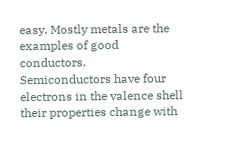easy. Mostly metals are the examples of good conductors.
Semiconductors have four electrons in the valence shell their properties change with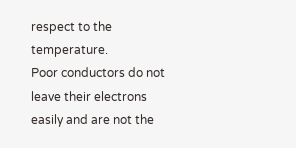respect to the temperature.
Poor conductors do not leave their electrons easily and are not the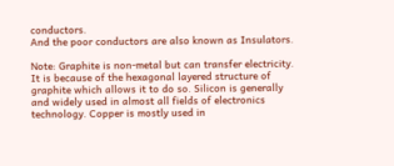conductors.
And the poor conductors are also known as Insulators.

Note: Graphite is non-metal but can transfer electricity. It is because of the hexagonal layered structure of graphite which allows it to do so. Silicon is generally and widely used in almost all fields of electronics technology. Copper is mostly used in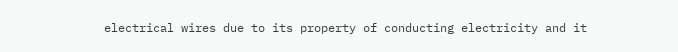electrical wires due to its property of conducting electricity and it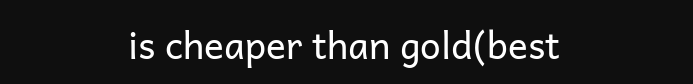is cheaper than gold(best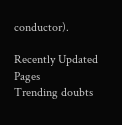conductor).

Recently Updated Pages
Trending doubts